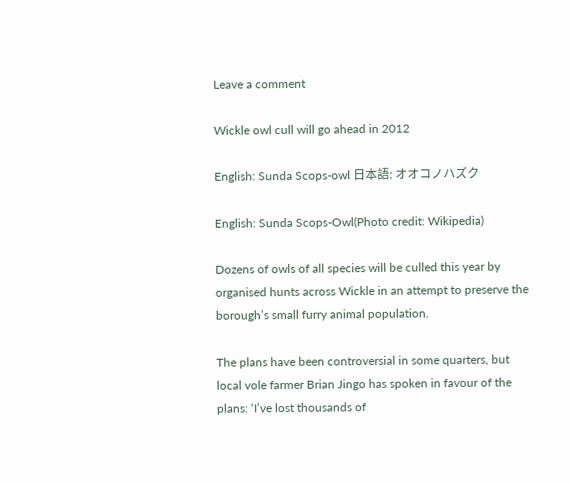Leave a comment

Wickle owl cull will go ahead in 2012

English: Sunda Scops-owl 日本語: オオコノハズク

English: Sunda Scops-Owl(Photo credit: Wikipedia)

Dozens of owls of all species will be culled this year by organised hunts across Wickle in an attempt to preserve the borough’s small furry animal population.

The plans have been controversial in some quarters, but local vole farmer Brian Jingo has spoken in favour of the plans: ‘I’ve lost thousands of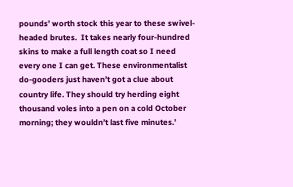pounds’ worth stock this year to these swivel-headed brutes.  It takes nearly four-hundred skins to make a full length coat so I need every one I can get. These environmentalist do-gooders just haven’t got a clue about country life. They should try herding eight thousand voles into a pen on a cold October morning; they wouldn’t last five minutes.’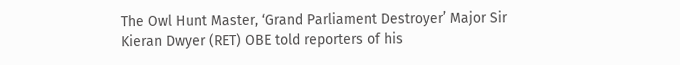The Owl Hunt Master, ‘Grand Parliament Destroyer’ Major Sir Kieran Dwyer (RET) OBE told reporters of his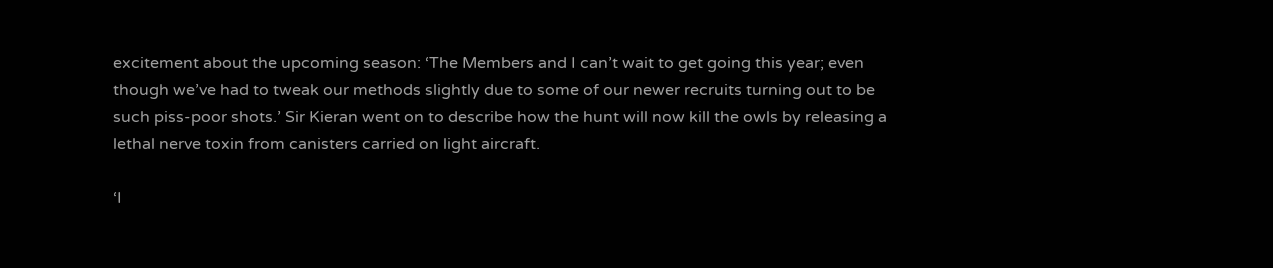excitement about the upcoming season: ‘The Members and I can’t wait to get going this year; even though we’ve had to tweak our methods slightly due to some of our newer recruits turning out to be such piss-poor shots.’ Sir Kieran went on to describe how the hunt will now kill the owls by releasing a lethal nerve toxin from canisters carried on light aircraft.

‘I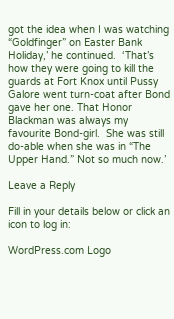got the idea when I was watching “Goldfinger” on Easter Bank Holiday,’ he continued.  ‘That’s how they were going to kill the guards at Fort Knox until Pussy Galore went turn-coat after Bond gave her one. That Honor Blackman was always my favourite Bond-girl.  She was still do-able when she was in “The Upper Hand.” Not so much now.’

Leave a Reply

Fill in your details below or click an icon to log in:

WordPress.com Logo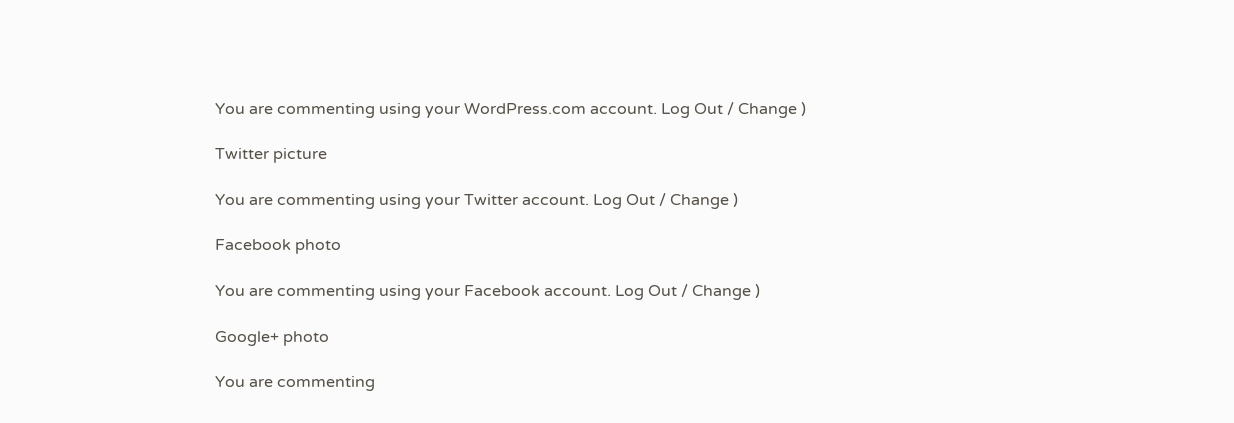You are commenting using your WordPress.com account. Log Out / Change )

Twitter picture

You are commenting using your Twitter account. Log Out / Change )

Facebook photo

You are commenting using your Facebook account. Log Out / Change )

Google+ photo

You are commenting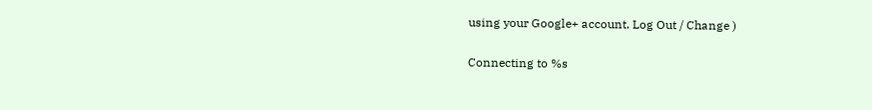using your Google+ account. Log Out / Change )

Connecting to %s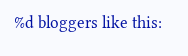%d bloggers like this: